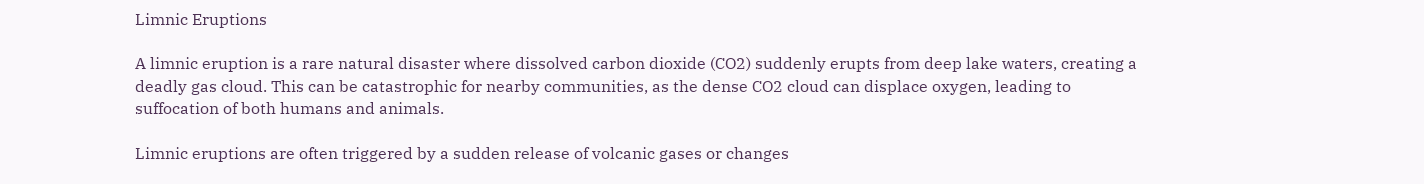Limnic Eruptions

A limnic eruption is a rare natural disaster where dissolved carbon dioxide (CO2) suddenly erupts from deep lake waters, creating a deadly gas cloud. This can be catastrophic for nearby communities, as the dense CO2 cloud can displace oxygen, leading to suffocation of both humans and animals.

Limnic eruptions are often triggered by a sudden release of volcanic gases or changes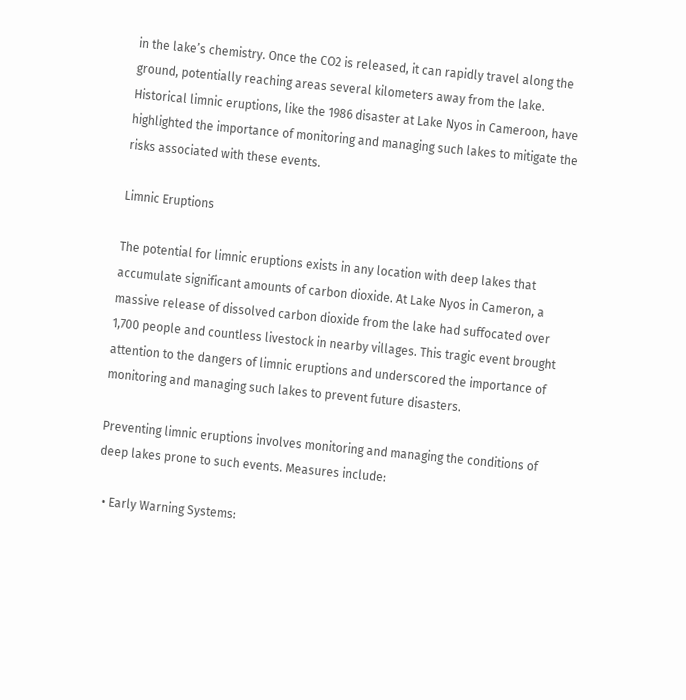in the lake’s chemistry. Once the CO2 is released, it can rapidly travel along the ground, potentially reaching areas several kilometers away from the lake. Historical limnic eruptions, like the 1986 disaster at Lake Nyos in Cameroon, have highlighted the importance of monitoring and managing such lakes to mitigate the risks associated with these events.

Limnic Eruptions

The potential for limnic eruptions exists in any location with deep lakes that accumulate significant amounts of carbon dioxide. At Lake Nyos in Cameron, a massive release of dissolved carbon dioxide from the lake had suffocated over 1,700 people and countless livestock in nearby villages. This tragic event brought attention to the dangers of limnic eruptions and underscored the importance of monitoring and managing such lakes to prevent future disasters.

Preventing limnic eruptions involves monitoring and managing the conditions of deep lakes prone to such events. Measures include:

  • Early Warning Systems: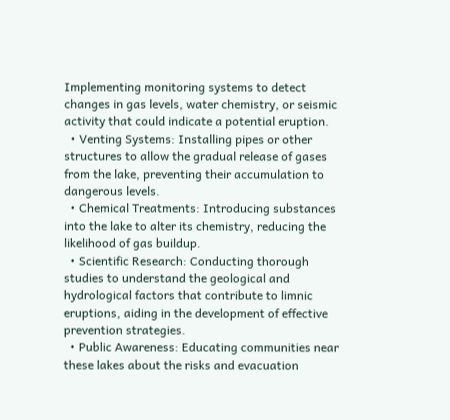Implementing monitoring systems to detect changes in gas levels, water chemistry, or seismic activity that could indicate a potential eruption.
  • Venting Systems: Installing pipes or other structures to allow the gradual release of gases from the lake, preventing their accumulation to dangerous levels.
  • Chemical Treatments: Introducing substances into the lake to alter its chemistry, reducing the likelihood of gas buildup.
  • Scientific Research: Conducting thorough studies to understand the geological and hydrological factors that contribute to limnic eruptions, aiding in the development of effective prevention strategies.
  • Public Awareness: Educating communities near these lakes about the risks and evacuation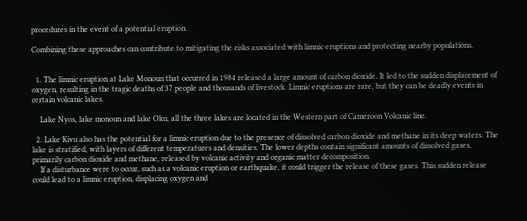procedures in the event of a potential eruption.

Combining these approaches can contribute to mitigating the risks associated with limnic eruptions and protecting nearby populations.


  1. The limnic eruption at Lake Monoun that occurred in 1984 released a large amount of carbon dioxide. It led to the sudden displacement of oxygen, resulting in the tragic deaths of 37 people and thousands of livestock. Limnic eruptions are rare, but they can be deadly events in certain volcanic lakes.

    Lake Nyos, lake monoun and lake Oku, all the three lakes are located in the Western part of Cameroon Volcanic line.

  2. Lake Kivu also has the potential for a limnic eruption due to the presence of dissolved carbon dioxide and methane in its deep waters. The lake is stratified, with layers of different temperatures and densities. The lower depths contain significant amounts of dissolved gases, primarily carbon dioxide and methane, released by volcanic activity and organic matter decomposition.
    If a disturbance were to occur, such as a volcanic eruption or earthquake, it could trigger the release of these gases. This sudden release could lead to a limnic eruption, displacing oxygen and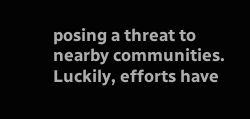posing a threat to nearby communities. Luckily, efforts have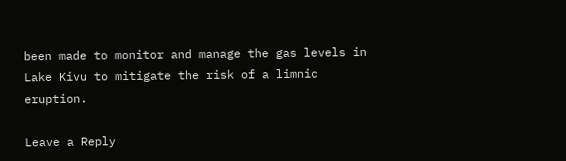been made to monitor and manage the gas levels in Lake Kivu to mitigate the risk of a limnic eruption.

Leave a Reply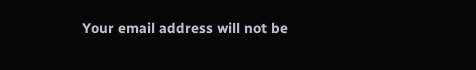Your email address will not be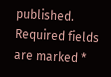published. Required fields are marked *